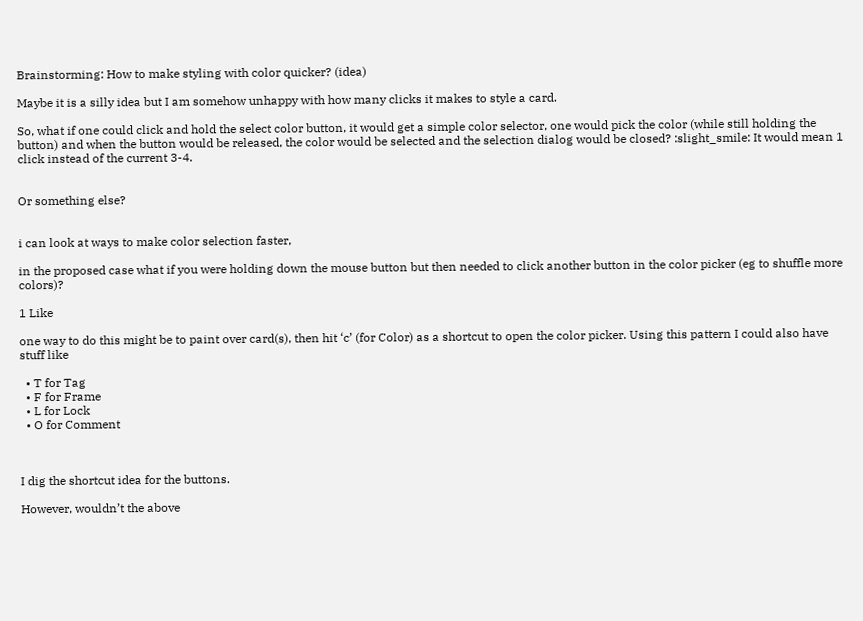Brainstorming: How to make styling with color quicker? (idea)

Maybe it is a silly idea but I am somehow unhappy with how many clicks it makes to style a card.

So, what if one could click and hold the select color button, it would get a simple color selector, one would pick the color (while still holding the button) and when the button would be released, the color would be selected and the selection dialog would be closed? :slight_smile: It would mean 1 click instead of the current 3-4.


Or something else?


i can look at ways to make color selection faster,

in the proposed case what if you were holding down the mouse button but then needed to click another button in the color picker (eg to shuffle more colors)?

1 Like

one way to do this might be to paint over card(s), then hit ‘c’ (for Color) as a shortcut to open the color picker. Using this pattern I could also have stuff like

  • T for Tag
  • F for Frame
  • L for Lock
  • O for Comment



I dig the shortcut idea for the buttons.

However, wouldn’t the above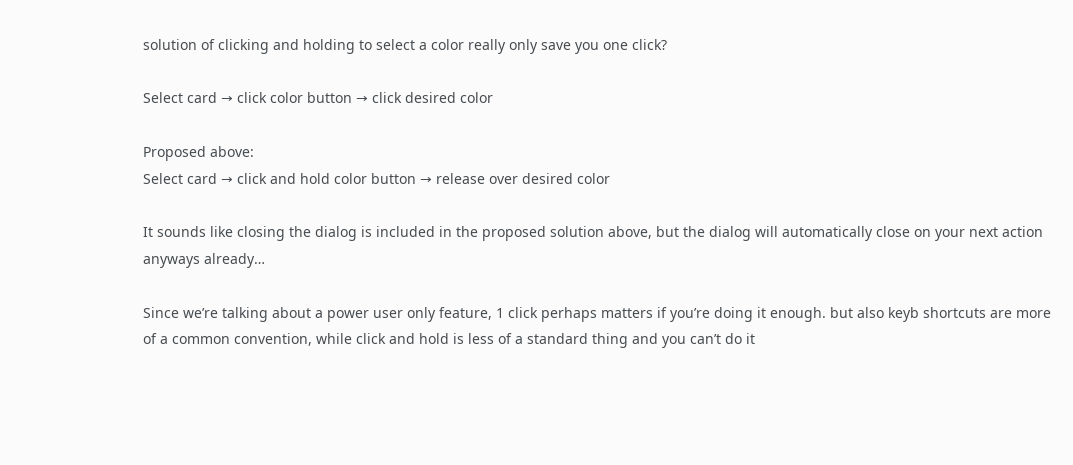solution of clicking and holding to select a color really only save you one click?

Select card → click color button → click desired color

Proposed above:
Select card → click and hold color button → release over desired color

It sounds like closing the dialog is included in the proposed solution above, but the dialog will automatically close on your next action anyways already…

Since we’re talking about a power user only feature, 1 click perhaps matters if you’re doing it enough. but also keyb shortcuts are more of a common convention, while click and hold is less of a standard thing and you can’t do it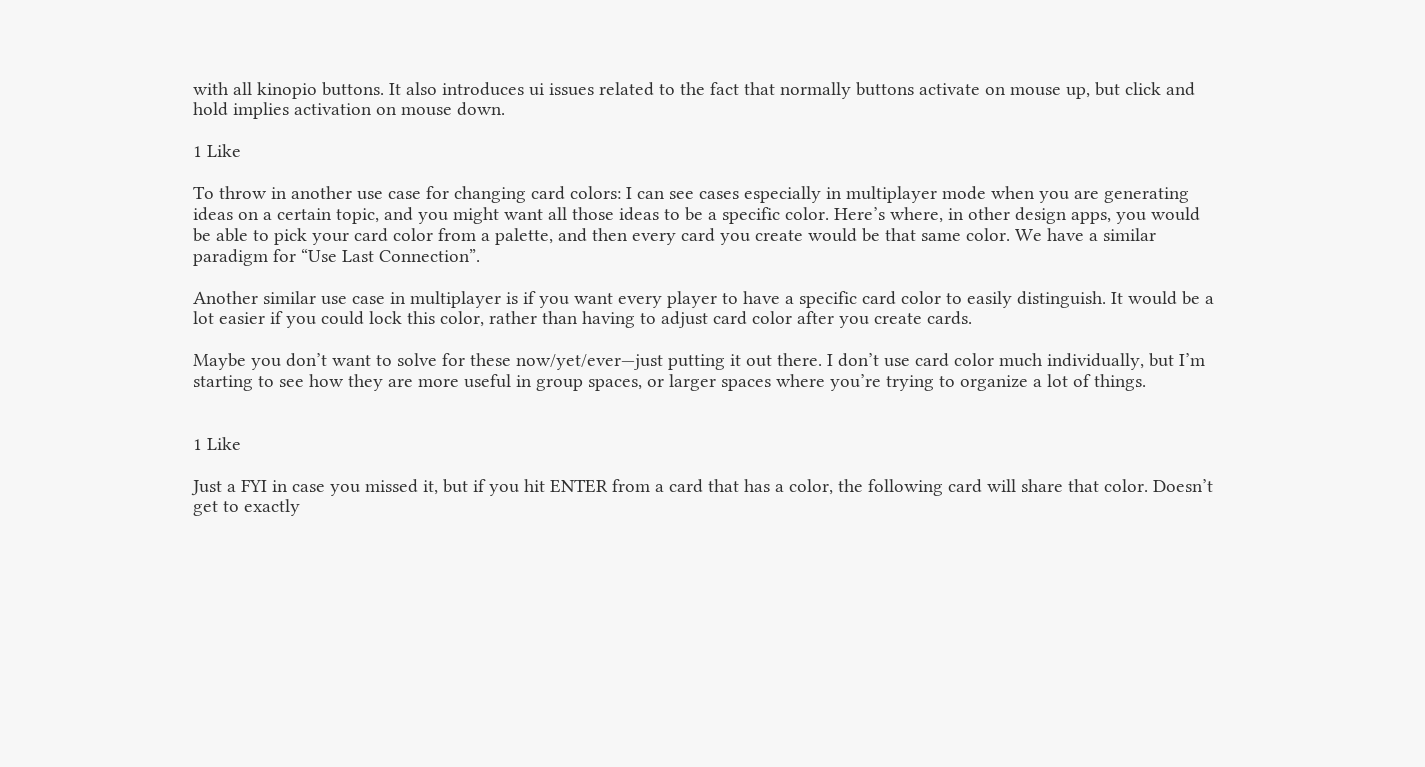with all kinopio buttons. It also introduces ui issues related to the fact that normally buttons activate on mouse up, but click and hold implies activation on mouse down.

1 Like

To throw in another use case for changing card colors: I can see cases especially in multiplayer mode when you are generating ideas on a certain topic, and you might want all those ideas to be a specific color. Here’s where, in other design apps, you would be able to pick your card color from a palette, and then every card you create would be that same color. We have a similar paradigm for “Use Last Connection”.

Another similar use case in multiplayer is if you want every player to have a specific card color to easily distinguish. It would be a lot easier if you could lock this color, rather than having to adjust card color after you create cards.

Maybe you don’t want to solve for these now/yet/ever—just putting it out there. I don’t use card color much individually, but I’m starting to see how they are more useful in group spaces, or larger spaces where you’re trying to organize a lot of things.


1 Like

Just a FYI in case you missed it, but if you hit ENTER from a card that has a color, the following card will share that color. Doesn’t get to exactly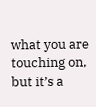what you are touching on, but it’s a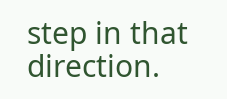step in that direction.